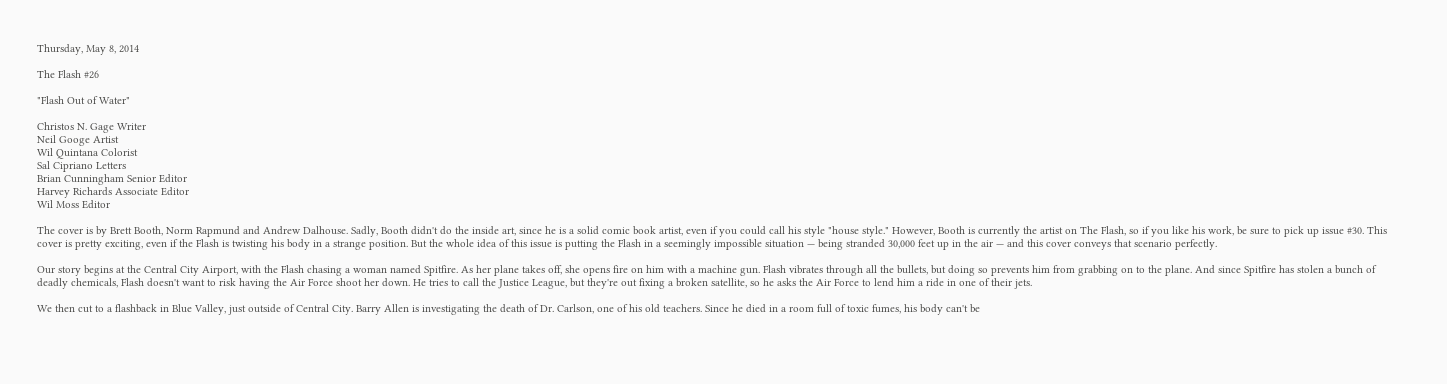Thursday, May 8, 2014

The Flash #26

"Flash Out of Water"

Christos N. Gage Writer
Neil Googe Artist
Wil Quintana Colorist
Sal Cipriano Letters
Brian Cunningham Senior Editor
Harvey Richards Associate Editor
Wil Moss Editor

The cover is by Brett Booth, Norm Rapmund and Andrew Dalhouse. Sadly, Booth didn't do the inside art, since he is a solid comic book artist, even if you could call his style "house style." However, Booth is currently the artist on The Flash, so if you like his work, be sure to pick up issue #30. This cover is pretty exciting, even if the Flash is twisting his body in a strange position. But the whole idea of this issue is putting the Flash in a seemingly impossible situation — being stranded 30,000 feet up in the air — and this cover conveys that scenario perfectly.

Our story begins at the Central City Airport, with the Flash chasing a woman named Spitfire. As her plane takes off, she opens fire on him with a machine gun. Flash vibrates through all the bullets, but doing so prevents him from grabbing on to the plane. And since Spitfire has stolen a bunch of deadly chemicals, Flash doesn't want to risk having the Air Force shoot her down. He tries to call the Justice League, but they're out fixing a broken satellite, so he asks the Air Force to lend him a ride in one of their jets.

We then cut to a flashback in Blue Valley, just outside of Central City. Barry Allen is investigating the death of Dr. Carlson, one of his old teachers. Since he died in a room full of toxic fumes, his body can't be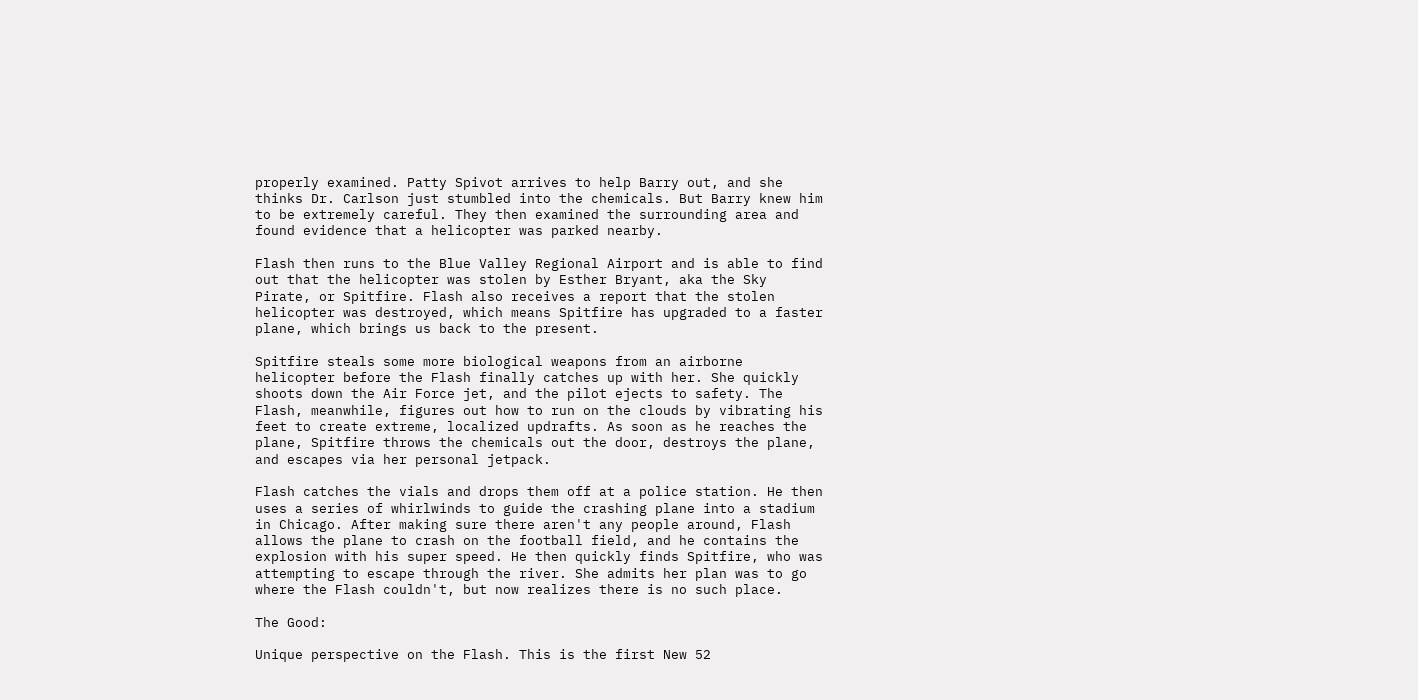properly examined. Patty Spivot arrives to help Barry out, and she thinks Dr. Carlson just stumbled into the chemicals. But Barry knew him to be extremely careful. They then examined the surrounding area and found evidence that a helicopter was parked nearby.

Flash then runs to the Blue Valley Regional Airport and is able to find out that the helicopter was stolen by Esther Bryant, aka the Sky Pirate, or Spitfire. Flash also receives a report that the stolen helicopter was destroyed, which means Spitfire has upgraded to a faster plane, which brings us back to the present.

Spitfire steals some more biological weapons from an airborne helicopter before the Flash finally catches up with her. She quickly shoots down the Air Force jet, and the pilot ejects to safety. The Flash, meanwhile, figures out how to run on the clouds by vibrating his feet to create extreme, localized updrafts. As soon as he reaches the plane, Spitfire throws the chemicals out the door, destroys the plane, and escapes via her personal jetpack.

Flash catches the vials and drops them off at a police station. He then uses a series of whirlwinds to guide the crashing plane into a stadium in Chicago. After making sure there aren't any people around, Flash allows the plane to crash on the football field, and he contains the explosion with his super speed. He then quickly finds Spitfire, who was attempting to escape through the river. She admits her plan was to go where the Flash couldn't, but now realizes there is no such place.

The Good:

Unique perspective on the Flash. This is the first New 52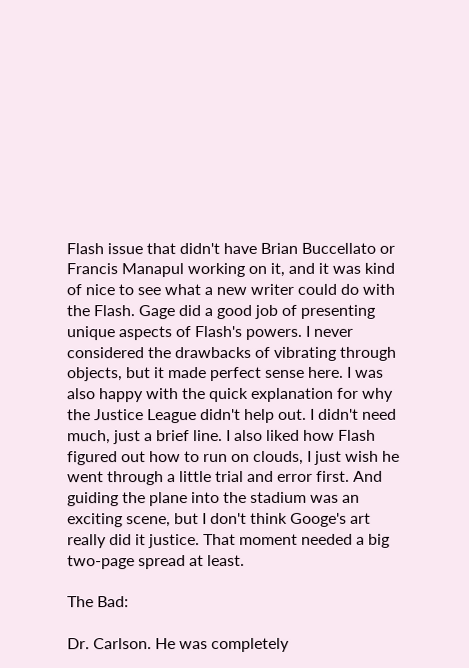Flash issue that didn't have Brian Buccellato or Francis Manapul working on it, and it was kind of nice to see what a new writer could do with the Flash. Gage did a good job of presenting unique aspects of Flash's powers. I never considered the drawbacks of vibrating through objects, but it made perfect sense here. I was also happy with the quick explanation for why the Justice League didn't help out. I didn't need much, just a brief line. I also liked how Flash figured out how to run on clouds, I just wish he went through a little trial and error first. And guiding the plane into the stadium was an exciting scene, but I don't think Googe's art really did it justice. That moment needed a big two-page spread at least.

The Bad:

Dr. Carlson. He was completely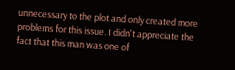unnecessary to the plot and only created more problems for this issue. I didn't appreciate the fact that this man was one of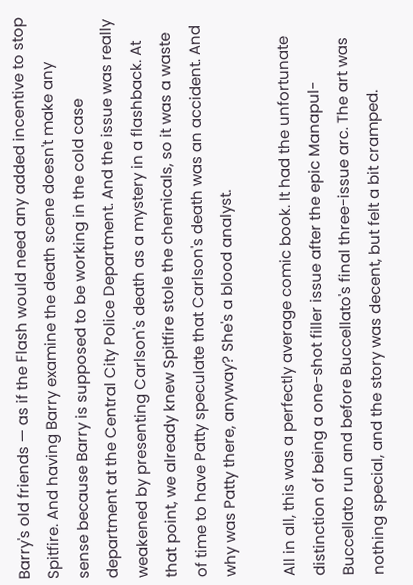Barry's old friends — as if the Flash would need any added incentive to stop Spitfire. And having Barry examine the death scene doesn't make any sense because Barry is supposed to be working in the cold case department at the Central City Police Department. And the issue was really weakened by presenting Carlson's death as a mystery in a flashback. At that point, we already knew Spitfire stole the chemicals, so it was a waste of time to have Patty speculate that Carlson's death was an accident. And why was Patty there, anyway? She's a blood analyst.

All in all, this was a perfectly average comic book. It had the unfortunate distinction of being a one-shot filler issue after the epic Manapul-Buccellato run and before Buccellato's final three-issue arc. The art was nothing special, and the story was decent, but felt a bit cramped.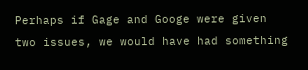Perhaps if Gage and Googe were given two issues, we would have had something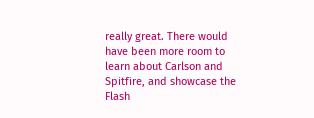really great. There would have been more room to learn about Carlson and Spitfire, and showcase the Flash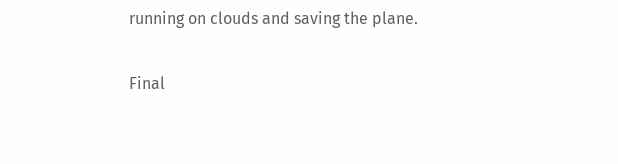running on clouds and saving the plane.

Final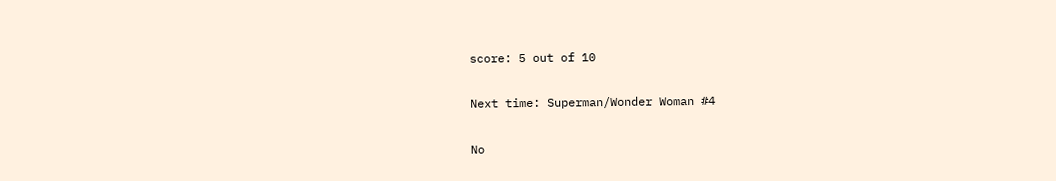score: 5 out of 10

Next time: Superman/Wonder Woman #4

No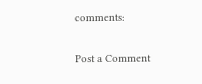comments:

Post a Comment